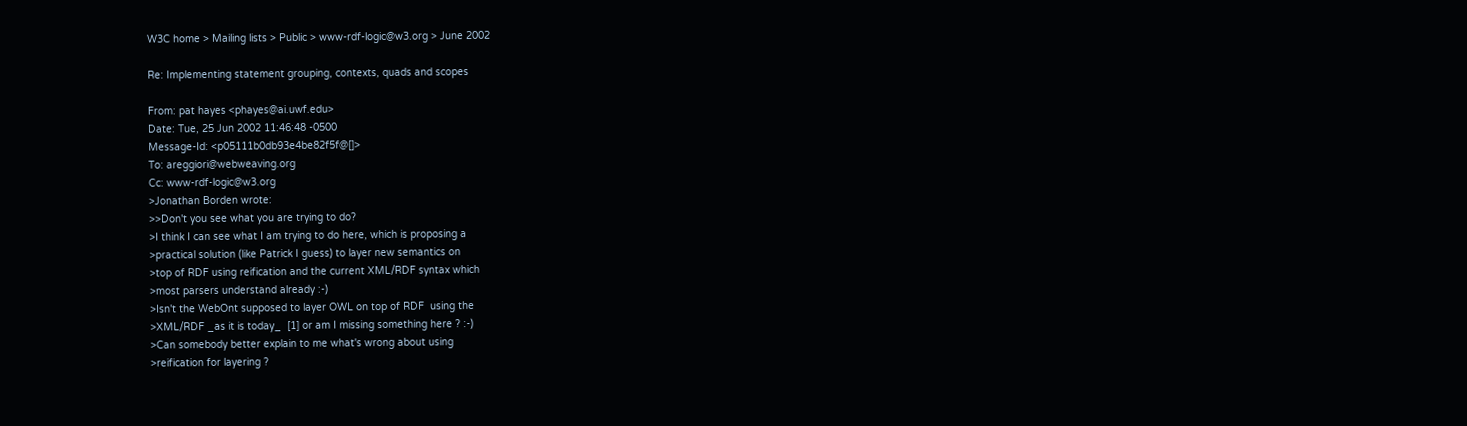W3C home > Mailing lists > Public > www-rdf-logic@w3.org > June 2002

Re: Implementing statement grouping, contexts, quads and scopes

From: pat hayes <phayes@ai.uwf.edu>
Date: Tue, 25 Jun 2002 11:46:48 -0500
Message-Id: <p05111b0db93e4be82f5f@[]>
To: areggiori@webweaving.org
Cc: www-rdf-logic@w3.org
>Jonathan Borden wrote:
>>Don't you see what you are trying to do?
>I think I can see what I am trying to do here, which is proposing a
>practical solution (like Patrick I guess) to layer new semantics on
>top of RDF using reification and the current XML/RDF syntax which
>most parsers understand already :-)
>Isn't the WebOnt supposed to layer OWL on top of RDF  using the
>XML/RDF _as it is today_  [1] or am I missing something here ? :-)
>Can somebody better explain to me what's wrong about using
>reification for layering ?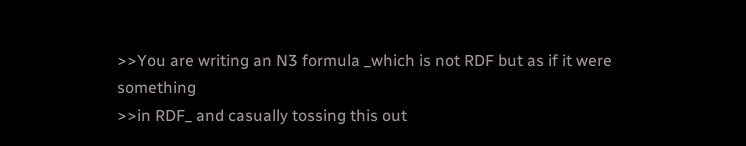>>You are writing an N3 formula _which is not RDF but as if it were something
>>in RDF_ and casually tossing this out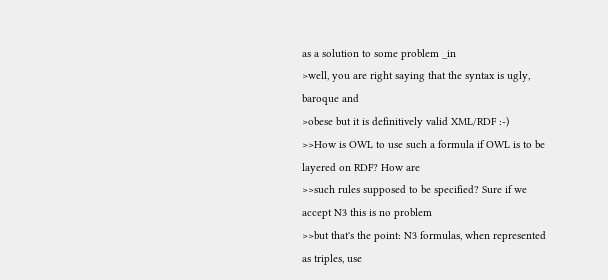as a solution to some problem _in
>well, you are right saying that the syntax is ugly, baroque and
>obese but it is definitively valid XML/RDF :-)
>>How is OWL to use such a formula if OWL is to be layered on RDF? How are
>>such rules supposed to be specified? Sure if we accept N3 this is no problem
>>but that's the point: N3 formulas, when represented as triples, use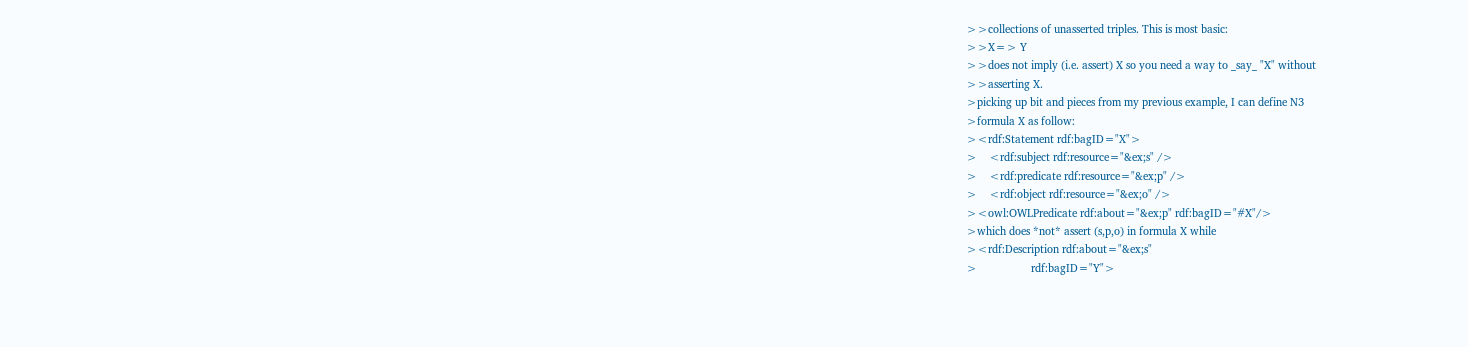>>collections of unasserted triples. This is most basic:
>>X=> Y
>>does not imply (i.e. assert) X so you need a way to _say_ "X" without
>>asserting X.
>picking up bit and pieces from my previous example, I can define N3
>formula X as follow:
><rdf:Statement rdf:bagID="X">
>    <rdf:subject rdf:resource="&ex;s" />
>    <rdf:predicate rdf:resource="&ex;p" />
>    <rdf:object rdf:resource="&ex;o" />
><owl:OWLPredicate rdf:about="&ex;p" rdf:bagID="#X"/>
>which does *not* assert (s,p,o) in formula X while
><rdf:Description rdf:about="&ex;s"
>                  rdf:bagID="Y">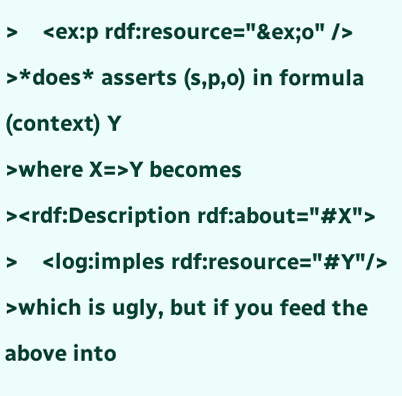>    <ex:p rdf:resource="&ex;o" />
>*does* asserts (s,p,o) in formula (context) Y
>where X=>Y becomes
><rdf:Description rdf:about="#X">
>    <log:imples rdf:resource="#Y"/>
>which is ugly, but if you feed the above into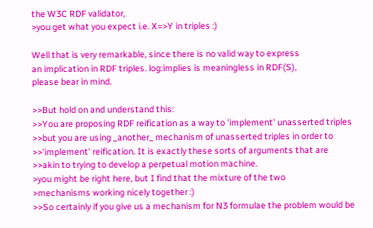the W3C RDF validator,
>you get what you expect i.e. X=>Y in triples :)

Well that is very remarkable, since there is no valid way to express
an implication in RDF triples. log:implies is meaningless in RDF(S),
please bear in mind.

>>But hold on and understand this:
>>You are proposing RDF reification as a way to 'implement' unasserted triples
>>but you are using _another_ mechanism of unasserted triples in order to
>>'implement' reification. It is exactly these sorts of arguments that are
>>akin to trying to develop a perpetual motion machine.
>you might be right here, but I find that the mixture of the two
>mechanisms working nicely together :)
>>So certainly if you give us a mechanism for N3 formulae the problem would be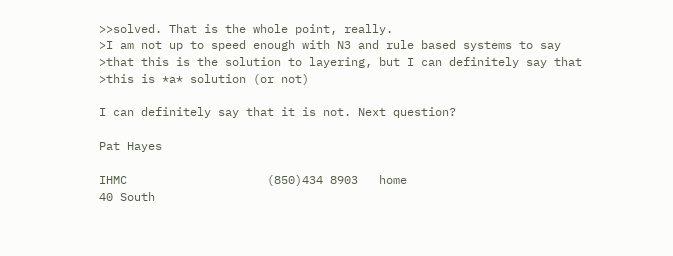>>solved. That is the whole point, really.
>I am not up to speed enough with N3 and rule based systems to say
>that this is the solution to layering, but I can definitely say that
>this is *a* solution (or not)

I can definitely say that it is not. Next question?

Pat Hayes

IHMC                    (850)434 8903   home
40 South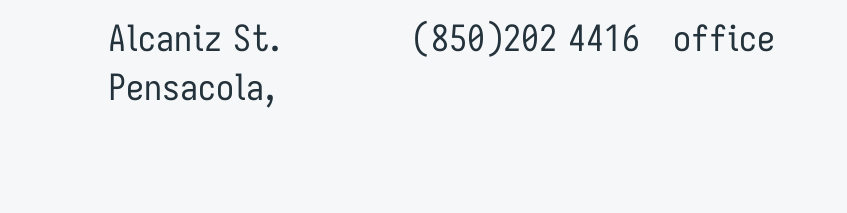Alcaniz St.            (850)202 4416   office
Pensacola,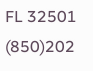FL 32501            (850)202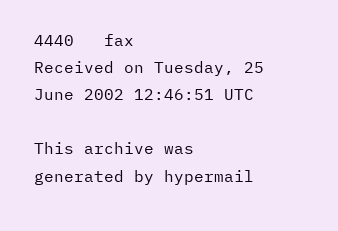4440   fax
Received on Tuesday, 25 June 2002 12:46:51 UTC

This archive was generated by hypermail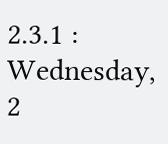2.3.1 : Wednesday, 2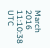March 2016 11:10:38 UTC